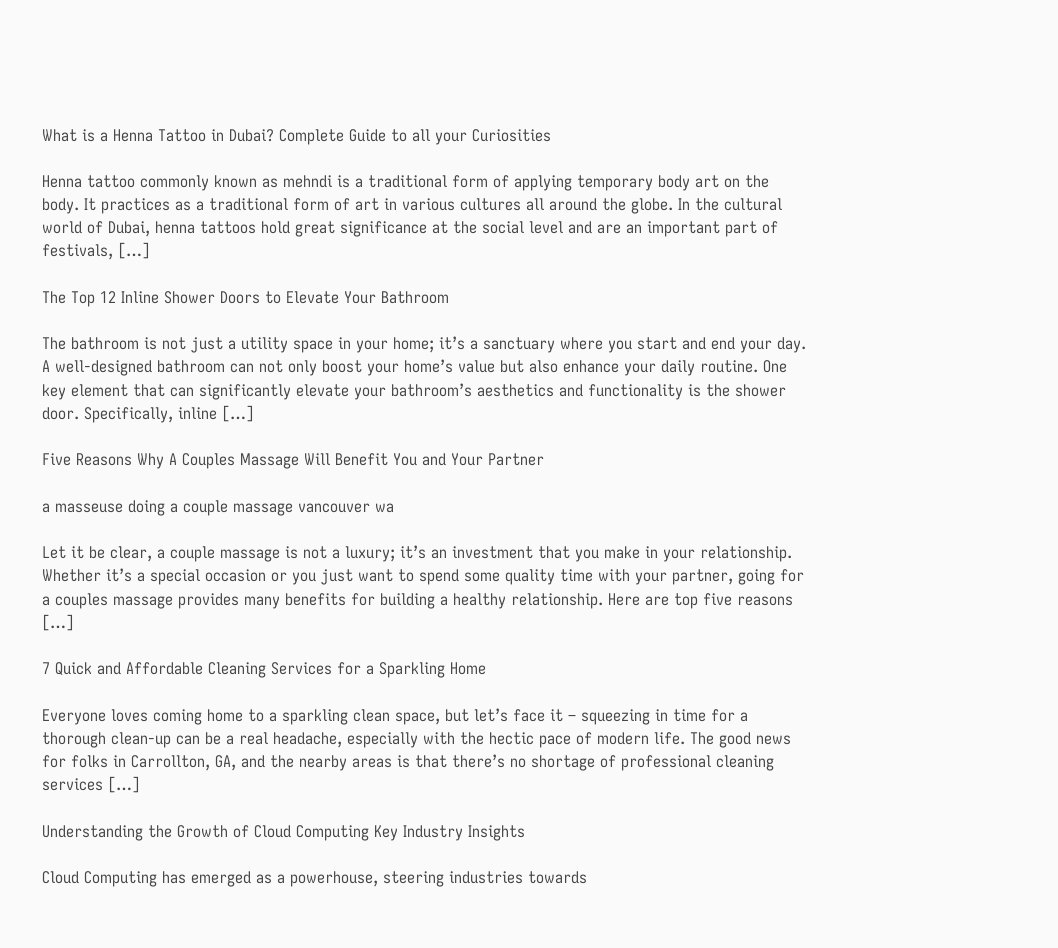What is a Henna Tattoo in Dubai? Complete Guide to all your Curiosities

Henna tattoo commonly known as mehndi is a traditional form of applying temporary body art on the body. It practices as a traditional form of art in various cultures all around the globe. In the cultural world of Dubai, henna tattoos hold great significance at the social level and are an important part of festivals, […]

The Top 12 Inline Shower Doors to Elevate Your Bathroom

The bathroom is not just a utility space in your home; it’s a sanctuary where you start and end your day. A well-designed bathroom can not only boost your home’s value but also enhance your daily routine. One key element that can significantly elevate your bathroom’s aesthetics and functionality is the shower door. Specifically, inline […]

Five Reasons Why A Couples Massage Will Benefit You and Your Partner

a masseuse doing a couple massage vancouver wa

Let it be clear, a couple massage is not a luxury; it’s an investment that you make in your relationship. Whether it’s a special occasion or you just want to spend some quality time with your partner, going for a couples massage provides many benefits for building a healthy relationship. Here are top five reasons […]

7 Quick and Affordable Cleaning Services for a Sparkling Home

Everyone loves coming home to a sparkling clean space, but let’s face it – squeezing in time for a thorough clean-up can be a real headache, especially with the hectic pace of modern life. The good news for folks in Carrollton, GA, and the nearby areas is that there’s no shortage of professional cleaning services […]

Understanding the Growth of Cloud Computing Key Industry Insights

Cloud Computing has emerged as a powerhouse, steering industries towards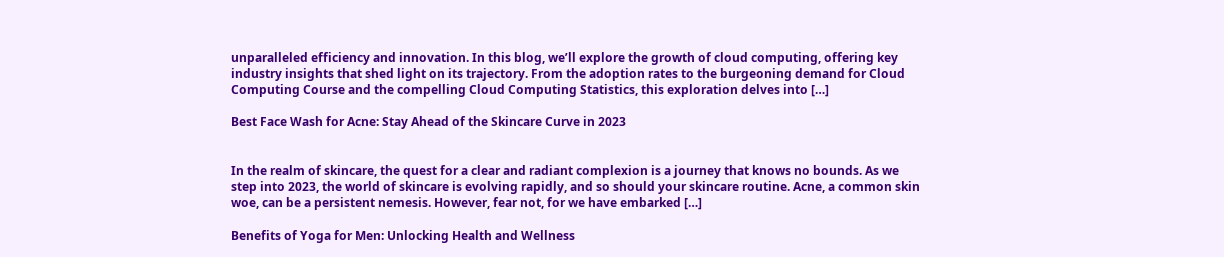unparalleled efficiency and innovation. In this blog, we’ll explore the growth of cloud computing, offering key industry insights that shed light on its trajectory. From the adoption rates to the burgeoning demand for Cloud Computing Course and the compelling Cloud Computing Statistics, this exploration delves into […]

Best Face Wash for Acne: Stay Ahead of the Skincare Curve in 2023


In the realm of skincare, the quest for a clear and radiant complexion is a journey that knows no bounds. As we step into 2023, the world of skincare is evolving rapidly, and so should your skincare routine. Acne, a common skin woe, can be a persistent nemesis. However, fear not, for we have embarked […]

Benefits of Yoga for Men: Unlocking Health and Wellness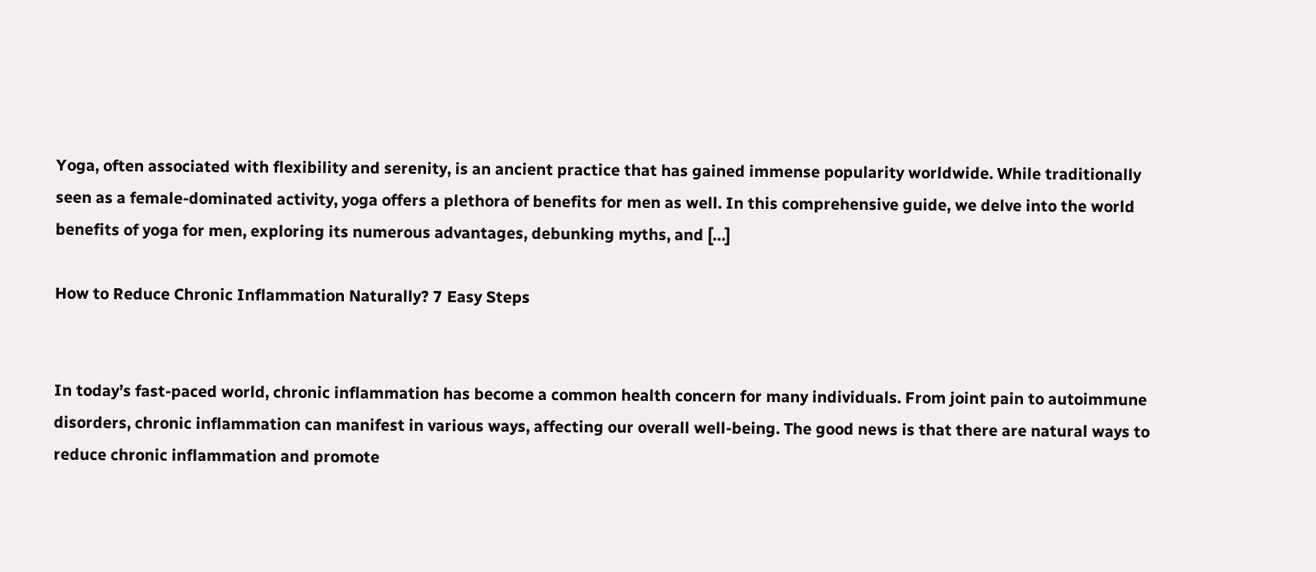Yoga, often associated with flexibility and serenity, is an ancient practice that has gained immense popularity worldwide. While traditionally seen as a female-dominated activity, yoga offers a plethora of benefits for men as well. In this comprehensive guide, we delve into the world benefits of yoga for men, exploring its numerous advantages, debunking myths, and […]

How to Reduce Chronic Inflammation Naturally? 7 Easy Steps


In today’s fast-paced world, chronic inflammation has become a common health concern for many individuals. From joint pain to autoimmune disorders, chronic inflammation can manifest in various ways, affecting our overall well-being. The good news is that there are natural ways to reduce chronic inflammation and promote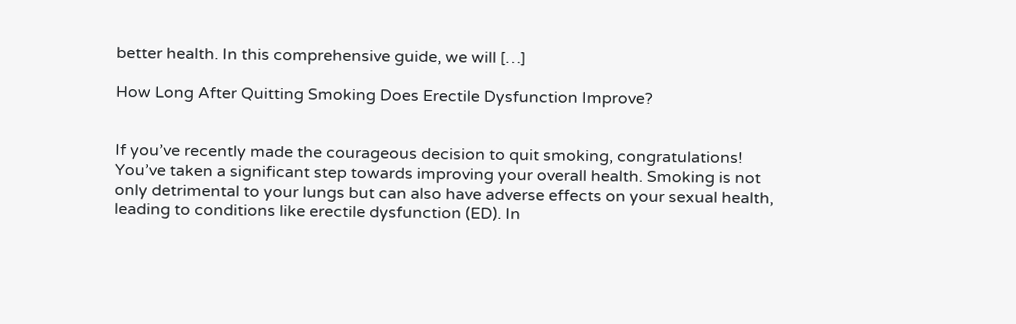better health. In this comprehensive guide, we will […]

How Long After Quitting Smoking Does Erectile Dysfunction Improve?


If you’ve recently made the courageous decision to quit smoking, congratulations! You’ve taken a significant step towards improving your overall health. Smoking is not only detrimental to your lungs but can also have adverse effects on your sexual health, leading to conditions like erectile dysfunction (ED). In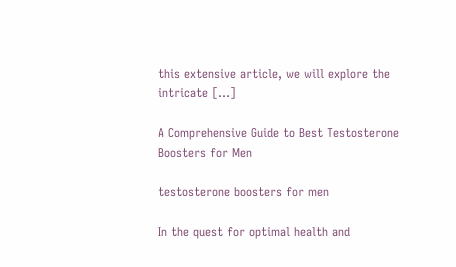this extensive article, we will explore the intricate […]

A Comprehensive Guide to Best Testosterone Boosters for Men

testosterone boosters for men

In the quest for optimal health and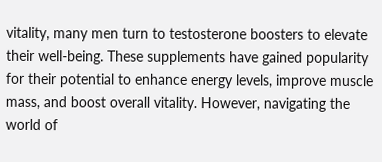vitality, many men turn to testosterone boosters to elevate their well-being. These supplements have gained popularity for their potential to enhance energy levels, improve muscle mass, and boost overall vitality. However, navigating the world of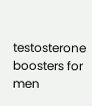testosterone boosters for men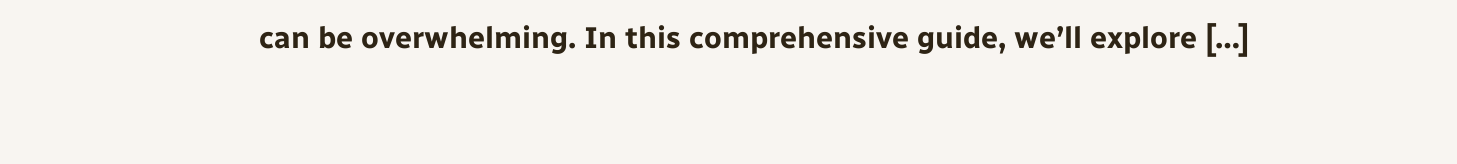can be overwhelming. In this comprehensive guide, we’ll explore […]